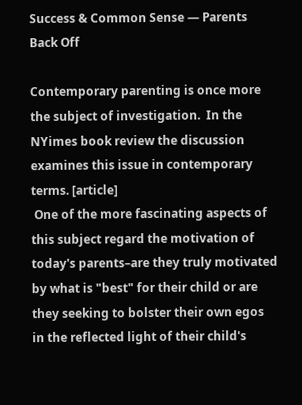Success & Common Sense — Parents Back Off

Contemporary parenting is once more the subject of investigation.  In the NYimes book review the discussion examines this issue in contemporary terms. [article]
 One of the more fascinating aspects of this subject regard the motivation of today's parents–are they truly motivated by what is "best" for their child or are they seeking to bolster their own egos in the reflected light of their child's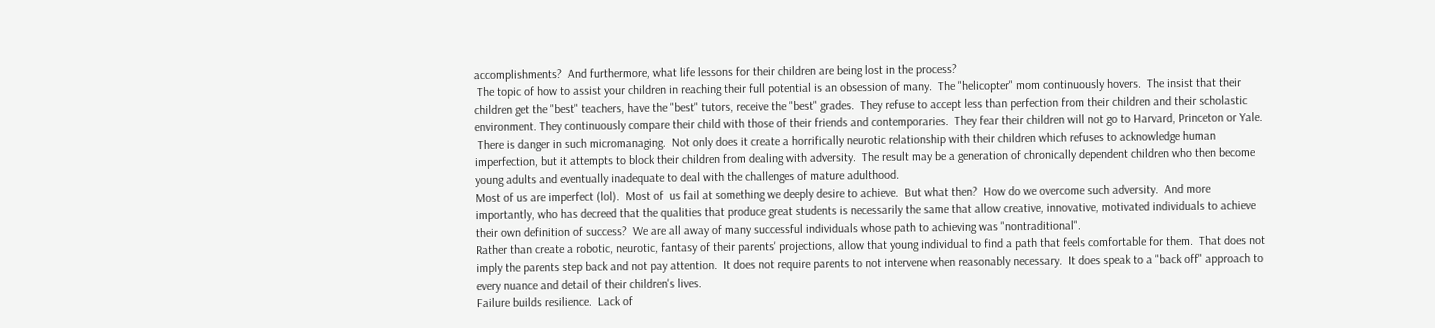accomplishments?  And furthermore, what life lessons for their children are being lost in the process?
 The topic of how to assist your children in reaching their full potential is an obsession of many.  The "helicopter" mom continuously hovers.  The insist that their children get the "best" teachers, have the "best" tutors, receive the "best" grades.  They refuse to accept less than perfection from their children and their scholastic environment. They continuously compare their child with those of their friends and contemporaries.  They fear their children will not go to Harvard, Princeton or Yale.
 There is danger in such micromanaging.  Not only does it create a horrifically neurotic relationship with their children which refuses to acknowledge human imperfection, but it attempts to block their children from dealing with adversity.  The result may be a generation of chronically dependent children who then become young adults and eventually inadequate to deal with the challenges of mature adulthood.
Most of us are imperfect (lol).  Most of  us fail at something we deeply desire to achieve.  But what then?  How do we overcome such adversity.  And more importantly, who has decreed that the qualities that produce great students is necessarily the same that allow creative, innovative, motivated individuals to achieve their own definition of success?  We are all away of many successful individuals whose path to achieving was "nontraditional".
Rather than create a robotic, neurotic, fantasy of their parents' projections, allow that young individual to find a path that feels comfortable for them.  That does not imply the parents step back and not pay attention.  It does not require parents to not intervene when reasonably necessary.  It does speak to a "back off" approach to every nuance and detail of their children's lives.
Failure builds resilience.  Lack of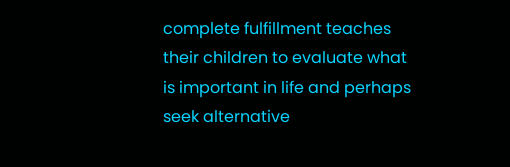complete fulfillment teaches their children to evaluate what is important in life and perhaps seek alternative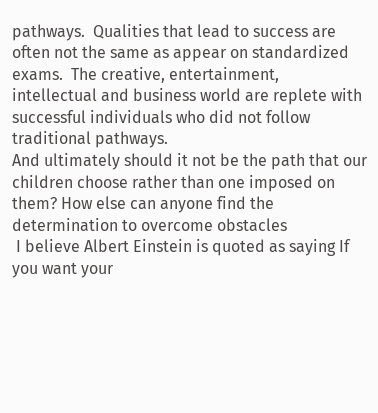pathways.  Qualities that lead to success are often not the same as appear on standardized exams.  The creative, entertainment,  intellectual and business world are replete with successful individuals who did not follow traditional pathways.
And ultimately should it not be the path that our children choose rather than one imposed on them? How else can anyone find the determination to overcome obstacles
 I believe Albert Einstein is quoted as saying If you want your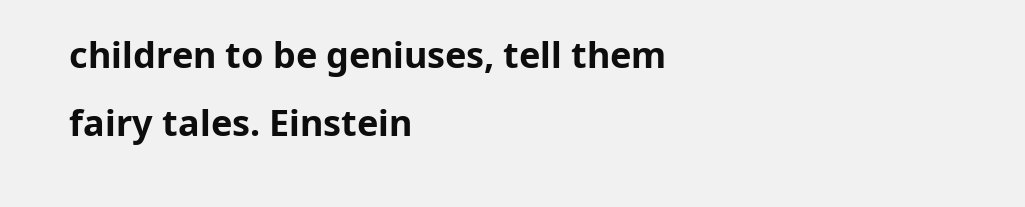children to be geniuses, tell them fairy tales. Einstein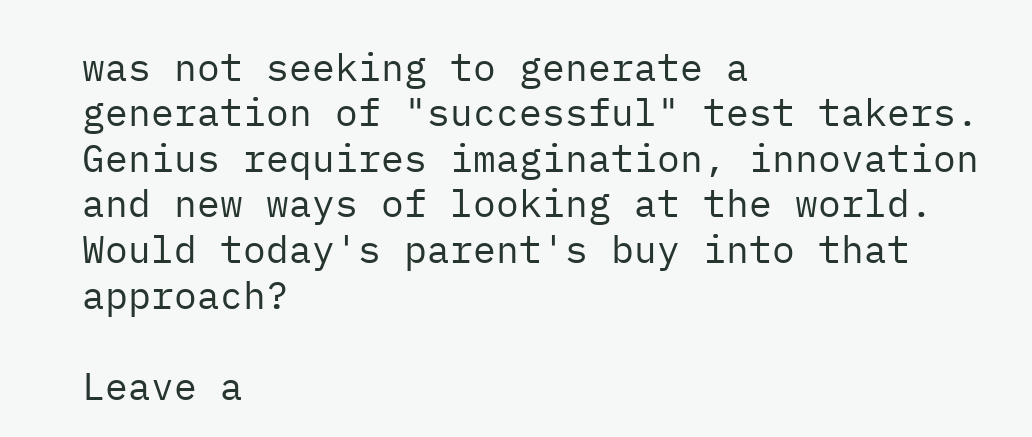was not seeking to generate a generation of "successful" test takers.  Genius requires imagination, innovation and new ways of looking at the world.   Would today's parent's buy into that approach?

Leave a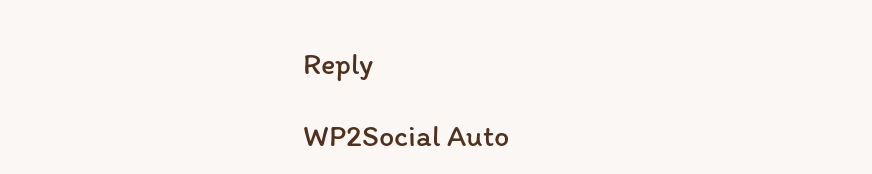Reply

WP2Social Auto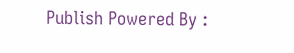Publish Powered By :